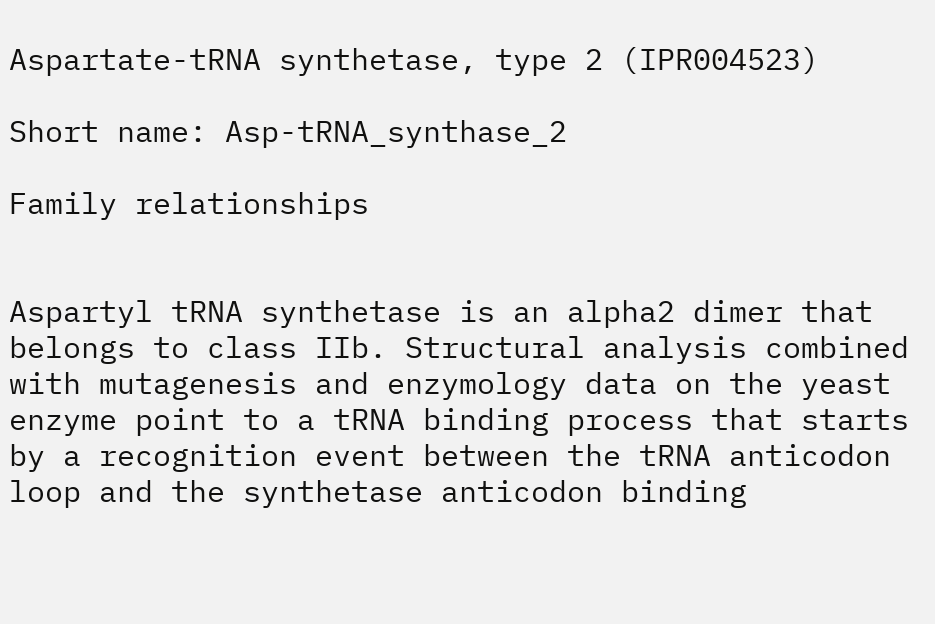Aspartate-tRNA synthetase, type 2 (IPR004523)

Short name: Asp-tRNA_synthase_2

Family relationships


Aspartyl tRNA synthetase is an alpha2 dimer that belongs to class IIb. Structural analysis combined with mutagenesis and enzymology data on the yeast enzyme point to a tRNA binding process that starts by a recognition event between the tRNA anticodon loop and the synthetase anticodon binding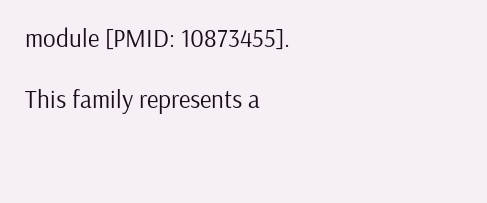module [PMID: 10873455].

This family represents a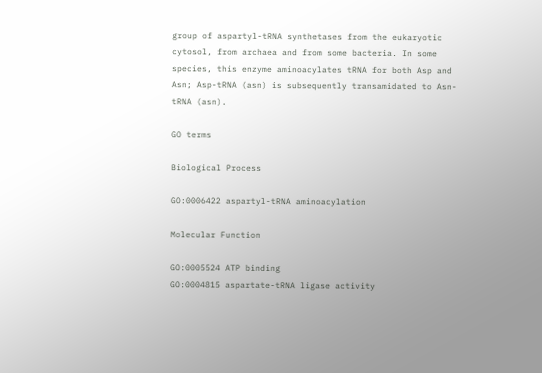group of aspartyl-tRNA synthetases from the eukaryotic cytosol, from archaea and from some bacteria. In some species, this enzyme aminoacylates tRNA for both Asp and Asn; Asp-tRNA (asn) is subsequently transamidated to Asn-tRNA (asn).

GO terms

Biological Process

GO:0006422 aspartyl-tRNA aminoacylation

Molecular Function

GO:0005524 ATP binding
GO:0004815 aspartate-tRNA ligase activity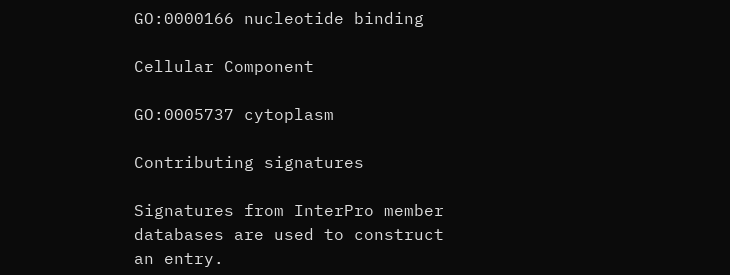GO:0000166 nucleotide binding

Cellular Component

GO:0005737 cytoplasm

Contributing signatures

Signatures from InterPro member databases are used to construct an entry.